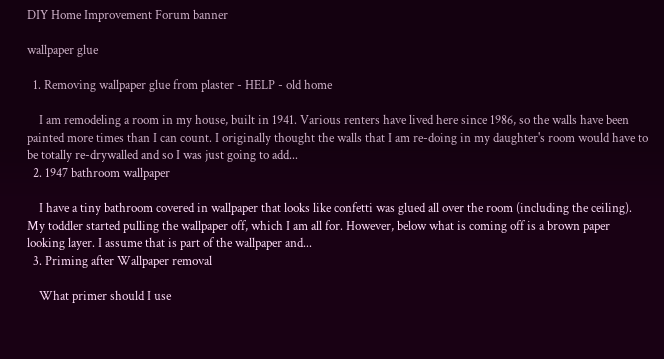DIY Home Improvement Forum banner

wallpaper glue

  1. Removing wallpaper glue from plaster - HELP - old home

    I am remodeling a room in my house, built in 1941. Various renters have lived here since 1986, so the walls have been painted more times than I can count. I originally thought the walls that I am re-doing in my daughter's room would have to be totally re-drywalled and so I was just going to add...
  2. 1947 bathroom wallpaper

    I have a tiny bathroom covered in wallpaper that looks like confetti was glued all over the room (including the ceiling). My toddler started pulling the wallpaper off, which I am all for. However, below what is coming off is a brown paper looking layer. I assume that is part of the wallpaper and...
  3. Priming after Wallpaper removal

    What primer should I use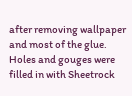after removing wallpaper and most of the glue. Holes and gouges were filled in with Sheetrock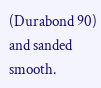(Durabond 90) and sanded smooth.